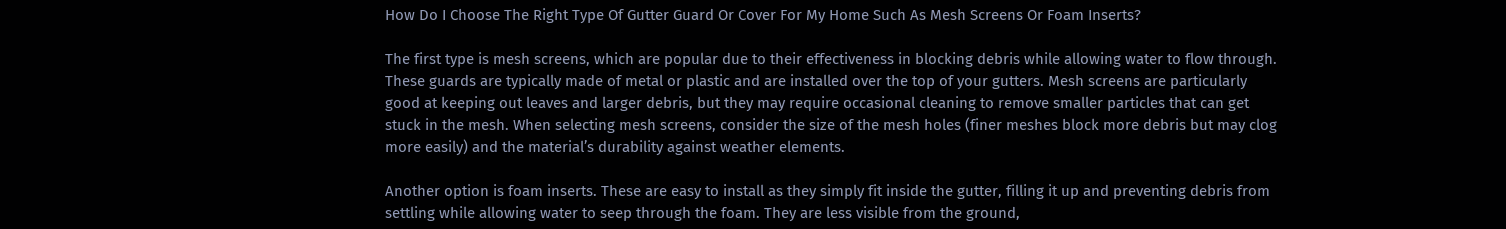How Do I Choose The Right Type Of Gutter Guard Or Cover For My Home Such As Mesh Screens Or Foam Inserts?

The first type is mesh screens, which are popular due to their effectiveness in blocking debris while allowing water to flow through. These guards are typically made of metal or plastic and are installed over the top of your gutters. Mesh screens are particularly good at keeping out leaves and larger debris, but they may require occasional cleaning to remove smaller particles that can get stuck in the mesh. When selecting mesh screens, consider the size of the mesh holes (finer meshes block more debris but may clog more easily) and the material’s durability against weather elements.

Another option is foam inserts. These are easy to install as they simply fit inside the gutter, filling it up and preventing debris from settling while allowing water to seep through the foam. They are less visible from the ground,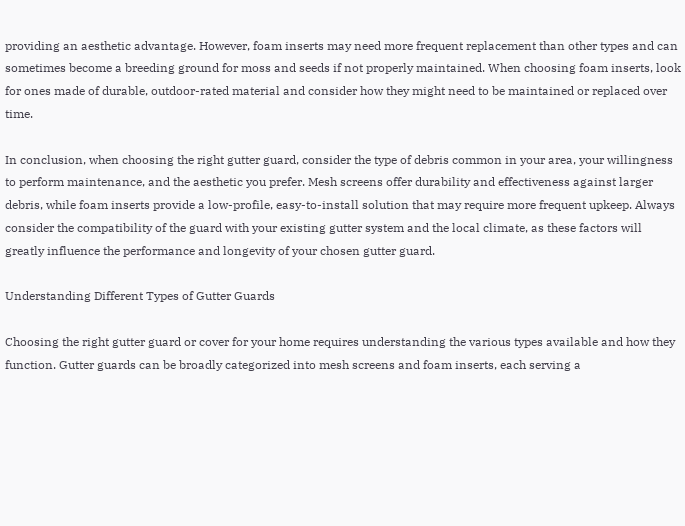providing an aesthetic advantage. However, foam inserts may need more frequent replacement than other types and can sometimes become a breeding ground for moss and seeds if not properly maintained. When choosing foam inserts, look for ones made of durable, outdoor-rated material and consider how they might need to be maintained or replaced over time.

In conclusion, when choosing the right gutter guard, consider the type of debris common in your area, your willingness to perform maintenance, and the aesthetic you prefer. Mesh screens offer durability and effectiveness against larger debris, while foam inserts provide a low-profile, easy-to-install solution that may require more frequent upkeep. Always consider the compatibility of the guard with your existing gutter system and the local climate, as these factors will greatly influence the performance and longevity of your chosen gutter guard.

Understanding Different Types of Gutter Guards

Choosing the right gutter guard or cover for your home requires understanding the various types available and how they function. Gutter guards can be broadly categorized into mesh screens and foam inserts, each serving a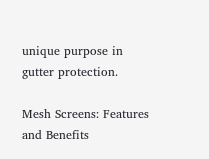unique purpose in gutter protection.

Mesh Screens: Features and Benefits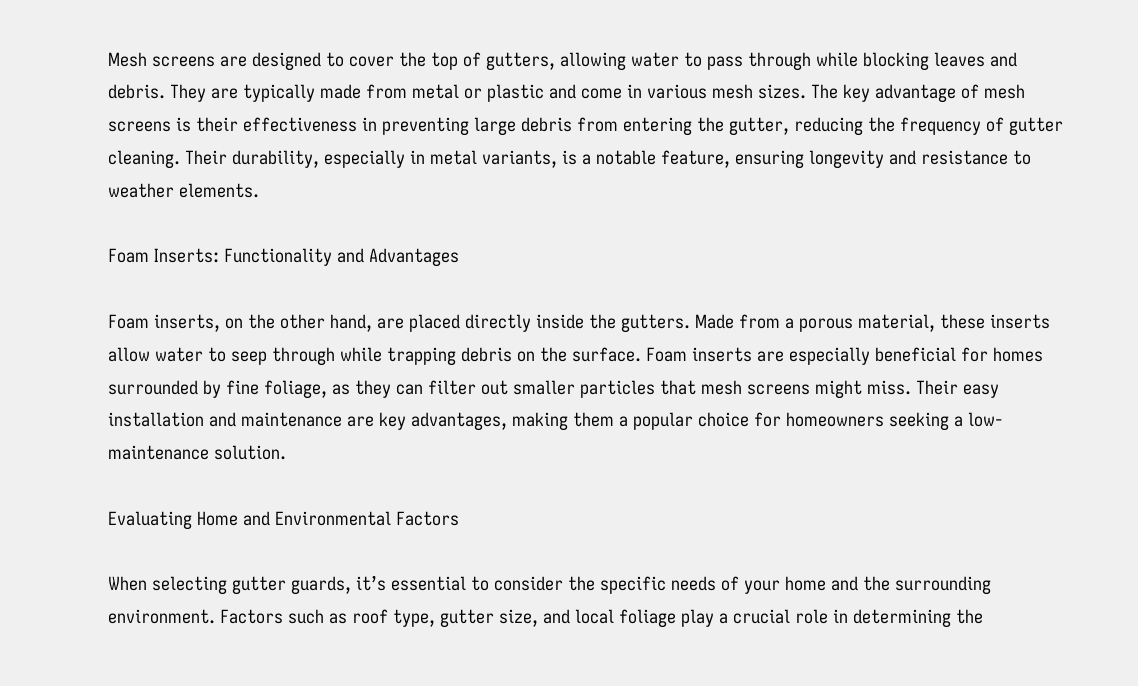Mesh screens are designed to cover the top of gutters, allowing water to pass through while blocking leaves and debris. They are typically made from metal or plastic and come in various mesh sizes. The key advantage of mesh screens is their effectiveness in preventing large debris from entering the gutter, reducing the frequency of gutter cleaning. Their durability, especially in metal variants, is a notable feature, ensuring longevity and resistance to weather elements.

Foam Inserts: Functionality and Advantages

Foam inserts, on the other hand, are placed directly inside the gutters. Made from a porous material, these inserts allow water to seep through while trapping debris on the surface. Foam inserts are especially beneficial for homes surrounded by fine foliage, as they can filter out smaller particles that mesh screens might miss. Their easy installation and maintenance are key advantages, making them a popular choice for homeowners seeking a low-maintenance solution.

Evaluating Home and Environmental Factors

When selecting gutter guards, it’s essential to consider the specific needs of your home and the surrounding environment. Factors such as roof type, gutter size, and local foliage play a crucial role in determining the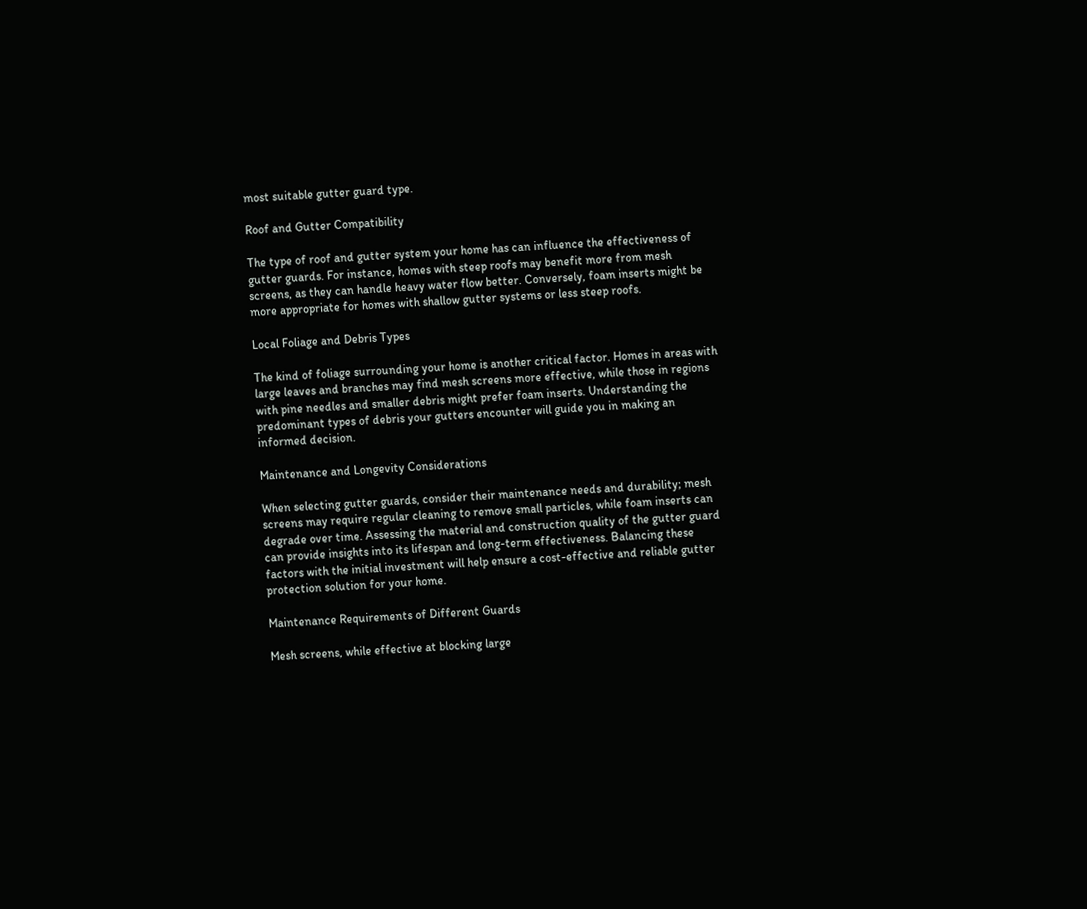most suitable gutter guard type.

Roof and Gutter Compatibility

The type of roof and gutter system your home has can influence the effectiveness of gutter guards. For instance, homes with steep roofs may benefit more from mesh screens, as they can handle heavy water flow better. Conversely, foam inserts might be more appropriate for homes with shallow gutter systems or less steep roofs.

Local Foliage and Debris Types

The kind of foliage surrounding your home is another critical factor. Homes in areas with large leaves and branches may find mesh screens more effective, while those in regions with pine needles and smaller debris might prefer foam inserts. Understanding the predominant types of debris your gutters encounter will guide you in making an informed decision.

Maintenance and Longevity Considerations

When selecting gutter guards, consider their maintenance needs and durability; mesh screens may require regular cleaning to remove small particles, while foam inserts can degrade over time. Assessing the material and construction quality of the gutter guard can provide insights into its lifespan and long-term effectiveness. Balancing these factors with the initial investment will help ensure a cost-effective and reliable gutter protection solution for your home.

Maintenance Requirements of Different Guards

Mesh screens, while effective at blocking large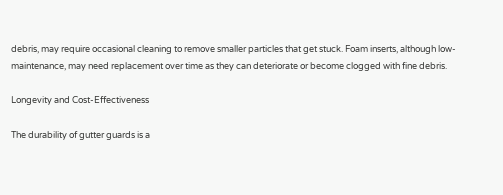debris, may require occasional cleaning to remove smaller particles that get stuck. Foam inserts, although low-maintenance, may need replacement over time as they can deteriorate or become clogged with fine debris.

Longevity and Cost-Effectiveness

The durability of gutter guards is a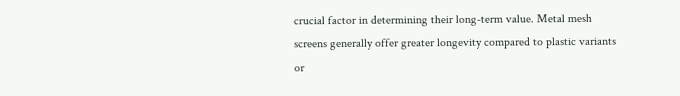crucial factor in determining their long-term value. Metal mesh screens generally offer greater longevity compared to plastic variants or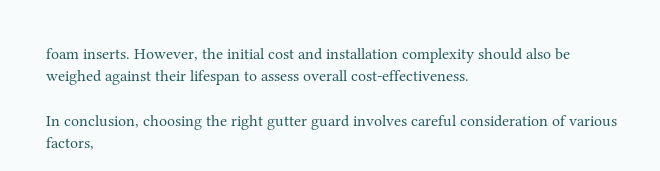foam inserts. However, the initial cost and installation complexity should also be weighed against their lifespan to assess overall cost-effectiveness.

In conclusion, choosing the right gutter guard involves careful consideration of various factors,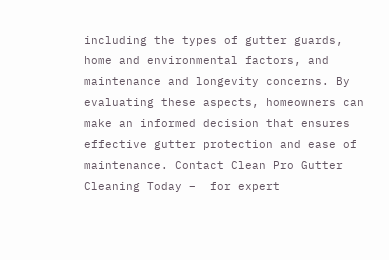including the types of gutter guards, home and environmental factors, and maintenance and longevity concerns. By evaluating these aspects, homeowners can make an informed decision that ensures effective gutter protection and ease of maintenance. Contact Clean Pro Gutter Cleaning Today –  for expert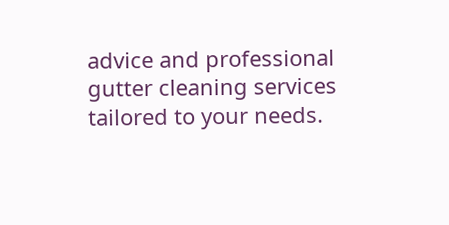advice and professional gutter cleaning services tailored to your needs.